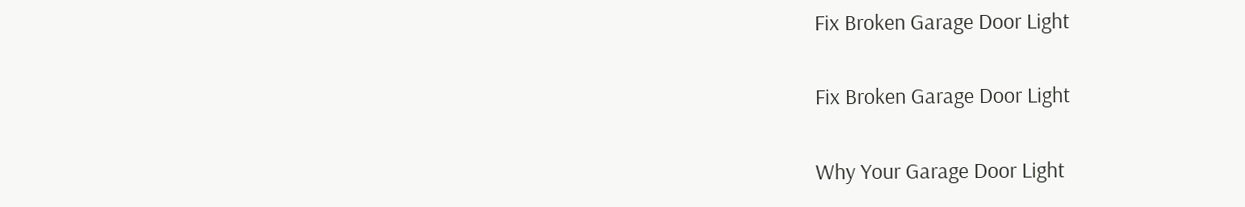Fix Broken Garage Door Light

Fix Broken Garage Door Light

Why Your Garage Door Light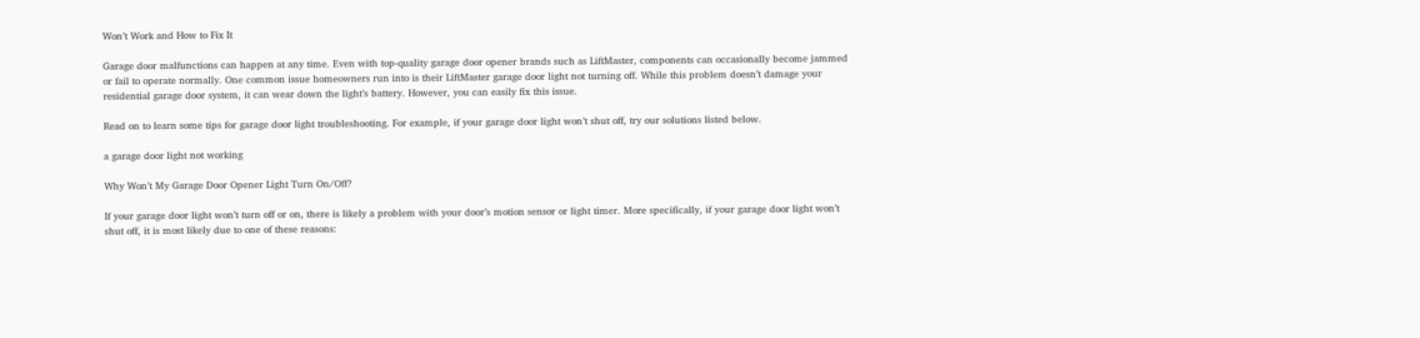Won’t Work and How to Fix It

Garage door malfunctions can happen at any time. Even with top-quality garage door opener brands such as LiftMaster, components can occasionally become jammed or fail to operate normally. One common issue homeowners run into is their LiftMaster garage door light not turning off. While this problem doesn’t damage your residential garage door system, it can wear down the light’s battery. However, you can easily fix this issue.

Read on to learn some tips for garage door light troubleshooting. For example, if your garage door light won’t shut off, try our solutions listed below.

a garage door light not working

Why Won’t My Garage Door Opener Light Turn On/Off?

If your garage door light won’t turn off or on, there is likely a problem with your door’s motion sensor or light timer. More specifically, if your garage door light won’t shut off, it is most likely due to one of these reasons: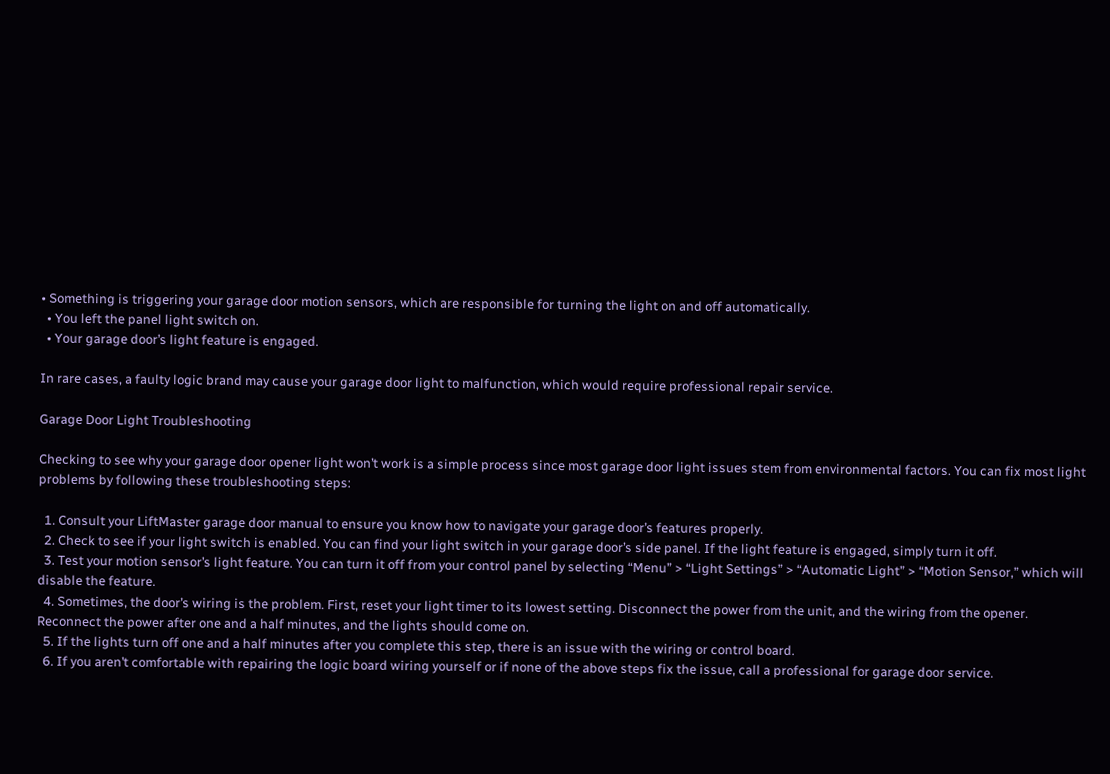• Something is triggering your garage door motion sensors, which are responsible for turning the light on and off automatically.
  • You left the panel light switch on.
  • Your garage door’s light feature is engaged.

In rare cases, a faulty logic brand may cause your garage door light to malfunction, which would require professional repair service.

Garage Door Light Troubleshooting

Checking to see why your garage door opener light won’t work is a simple process since most garage door light issues stem from environmental factors. You can fix most light problems by following these troubleshooting steps:

  1. Consult your LiftMaster garage door manual to ensure you know how to navigate your garage door’s features properly.
  2. Check to see if your light switch is enabled. You can find your light switch in your garage door’s side panel. If the light feature is engaged, simply turn it off.
  3. Test your motion sensor’s light feature. You can turn it off from your control panel by selecting “Menu” > “Light Settings” > “Automatic Light” > “Motion Sensor,” which will disable the feature.
  4. Sometimes, the door’s wiring is the problem. First, reset your light timer to its lowest setting. Disconnect the power from the unit, and the wiring from the opener. Reconnect the power after one and a half minutes, and the lights should come on.
  5. If the lights turn off one and a half minutes after you complete this step, there is an issue with the wiring or control board.
  6. If you aren’t comfortable with repairing the logic board wiring yourself or if none of the above steps fix the issue, call a professional for garage door service.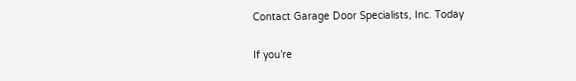Contact Garage Door Specialists, Inc. Today

If you’re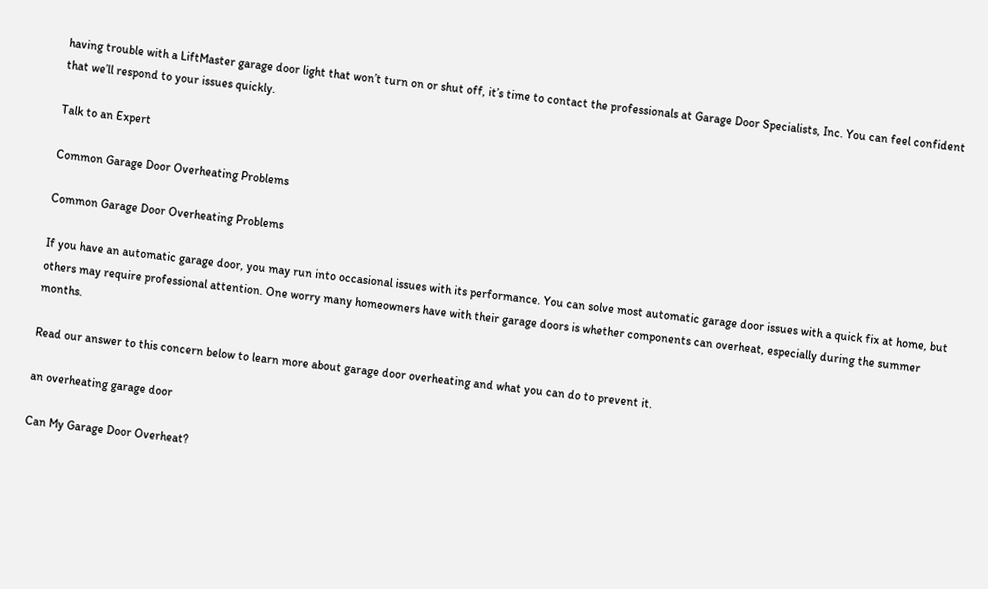having trouble with a LiftMaster garage door light that won’t turn on or shut off, it’s time to contact the professionals at Garage Door Specialists, Inc. You can feel confident that we’ll respond to your issues quickly.

Talk to an Expert

Common Garage Door Overheating Problems

Common Garage Door Overheating Problems

If you have an automatic garage door, you may run into occasional issues with its performance. You can solve most automatic garage door issues with a quick fix at home, but others may require professional attention. One worry many homeowners have with their garage doors is whether components can overheat, especially during the summer months.

Read our answer to this concern below to learn more about garage door overheating and what you can do to prevent it.

an overheating garage door

Can My Garage Door Overheat?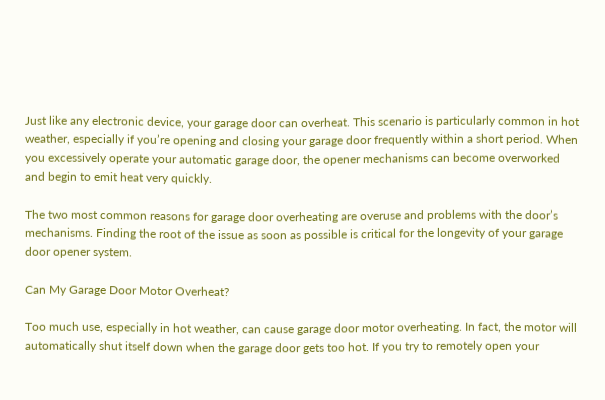Just like any electronic device, your garage door can overheat. This scenario is particularly common in hot weather, especially if you’re opening and closing your garage door frequently within a short period. When you excessively operate your automatic garage door, the opener mechanisms can become overworked and begin to emit heat very quickly.

The two most common reasons for garage door overheating are overuse and problems with the door’s mechanisms. Finding the root of the issue as soon as possible is critical for the longevity of your garage door opener system.

Can My Garage Door Motor Overheat?

Too much use, especially in hot weather, can cause garage door motor overheating. In fact, the motor will automatically shut itself down when the garage door gets too hot. If you try to remotely open your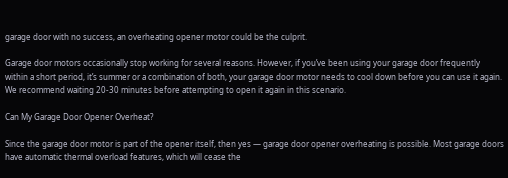garage door with no success, an overheating opener motor could be the culprit.

Garage door motors occasionally stop working for several reasons. However, if you’ve been using your garage door frequently within a short period, it’s summer or a combination of both, your garage door motor needs to cool down before you can use it again. We recommend waiting 20-30 minutes before attempting to open it again in this scenario.

Can My Garage Door Opener Overheat?

Since the garage door motor is part of the opener itself, then yes — garage door opener overheating is possible. Most garage doors have automatic thermal overload features, which will cease the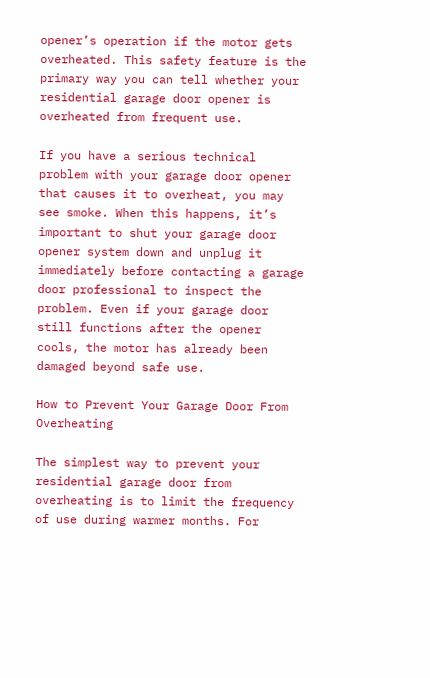opener’s operation if the motor gets overheated. This safety feature is the primary way you can tell whether your residential garage door opener is overheated from frequent use.

If you have a serious technical problem with your garage door opener that causes it to overheat, you may see smoke. When this happens, it’s important to shut your garage door opener system down and unplug it immediately before contacting a garage door professional to inspect the problem. Even if your garage door still functions after the opener cools, the motor has already been damaged beyond safe use.

How to Prevent Your Garage Door From Overheating

The simplest way to prevent your residential garage door from overheating is to limit the frequency of use during warmer months. For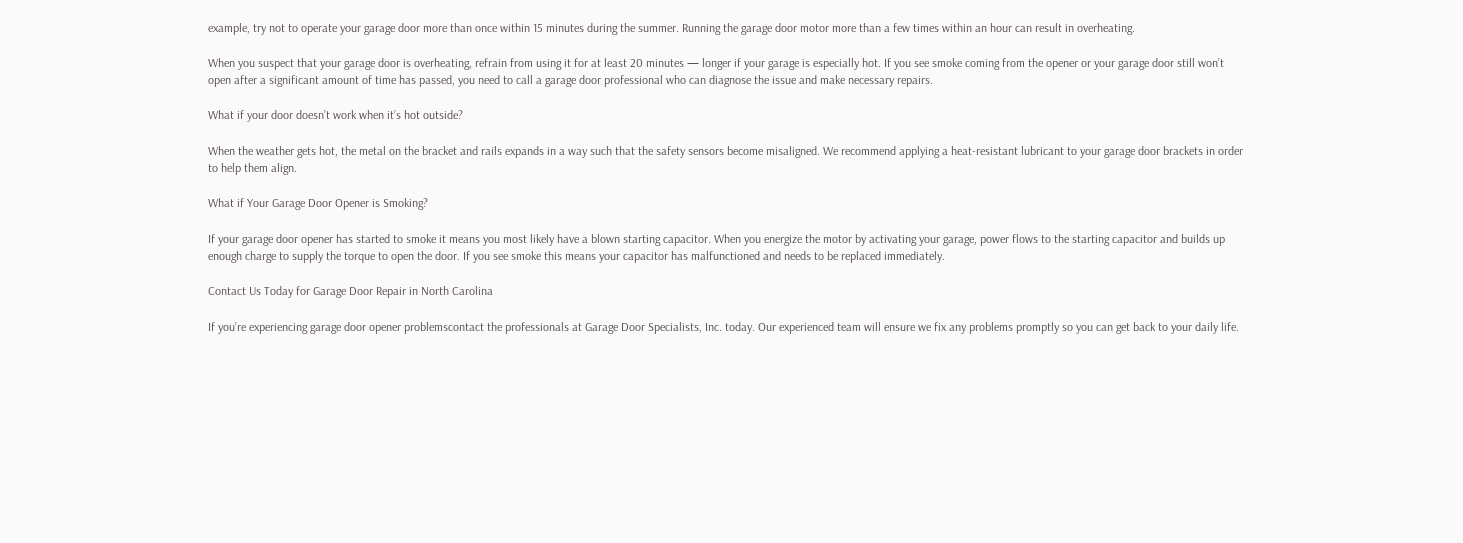example, try not to operate your garage door more than once within 15 minutes during the summer. Running the garage door motor more than a few times within an hour can result in overheating.

When you suspect that your garage door is overheating, refrain from using it for at least 20 minutes — longer if your garage is especially hot. If you see smoke coming from the opener or your garage door still won’t open after a significant amount of time has passed, you need to call a garage door professional who can diagnose the issue and make necessary repairs.

What if your door doesn’t work when it’s hot outside?

When the weather gets hot, the metal on the bracket and rails expands in a way such that the safety sensors become misaligned. We recommend applying a heat-resistant lubricant to your garage door brackets in order to help them align.

What if Your Garage Door Opener is Smoking?

If your garage door opener has started to smoke it means you most likely have a blown starting capacitor. When you energize the motor by activating your garage, power flows to the starting capacitor and builds up enough charge to supply the torque to open the door. If you see smoke this means your capacitor has malfunctioned and needs to be replaced immediately.

Contact Us Today for Garage Door Repair in North Carolina

If you’re experiencing garage door opener problemscontact the professionals at Garage Door Specialists, Inc. today. Our experienced team will ensure we fix any problems promptly so you can get back to your daily life.